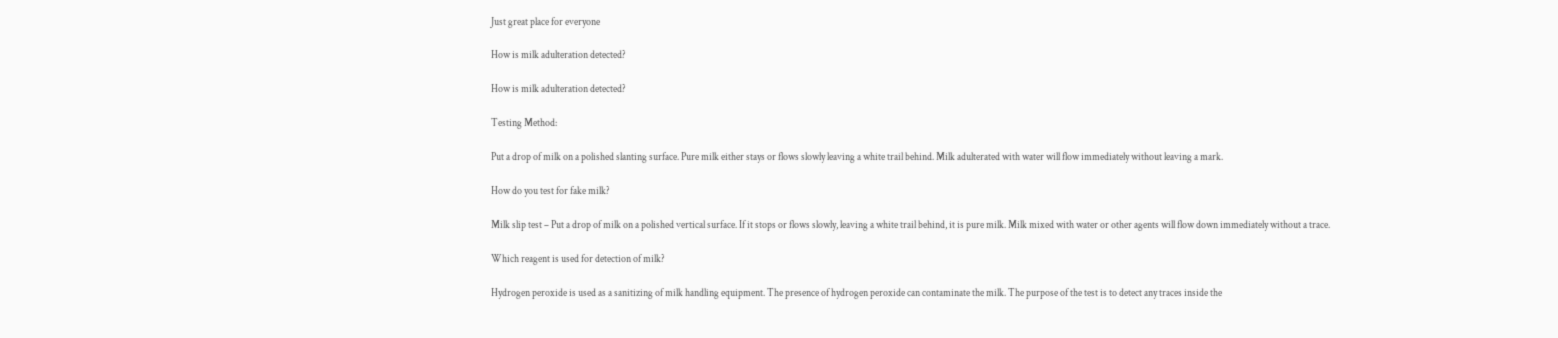Just great place for everyone

How is milk adulteration detected?

How is milk adulteration detected?

Testing Method:

Put a drop of milk on a polished slanting surface. Pure milk either stays or flows slowly leaving a white trail behind. Milk adulterated with water will flow immediately without leaving a mark.

How do you test for fake milk?

Milk slip test – Put a drop of milk on a polished vertical surface. If it stops or flows slowly, leaving a white trail behind, it is pure milk. Milk mixed with water or other agents will flow down immediately without a trace.

Which reagent is used for detection of milk?

Hydrogen peroxide is used as a sanitizing of milk handling equipment. The presence of hydrogen peroxide can contaminate the milk. The purpose of the test is to detect any traces inside the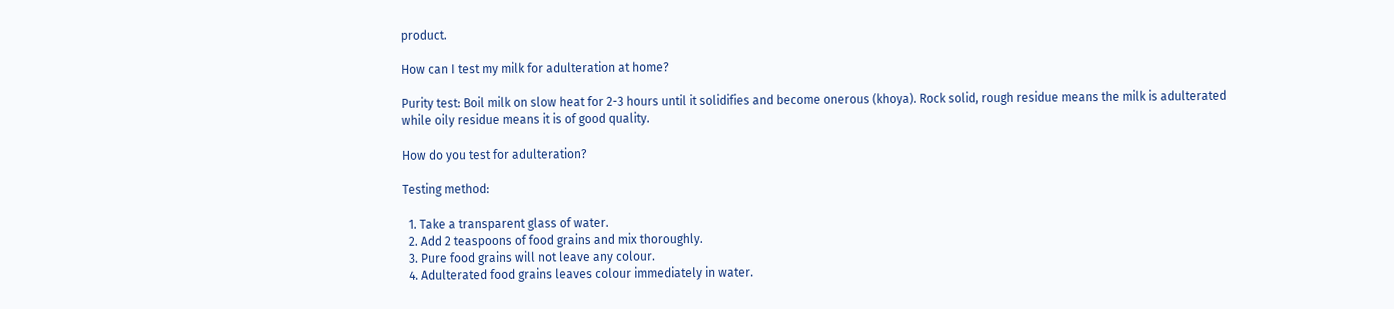product.

How can I test my milk for adulteration at home?

Purity test: Boil milk on slow heat for 2-3 hours until it solidifies and become onerous (khoya). Rock solid, rough residue means the milk is adulterated while oily residue means it is of good quality.

How do you test for adulteration?

Testing method:

  1. Take a transparent glass of water.
  2. Add 2 teaspoons of food grains and mix thoroughly.
  3. Pure food grains will not leave any colour.
  4. Adulterated food grains leaves colour immediately in water.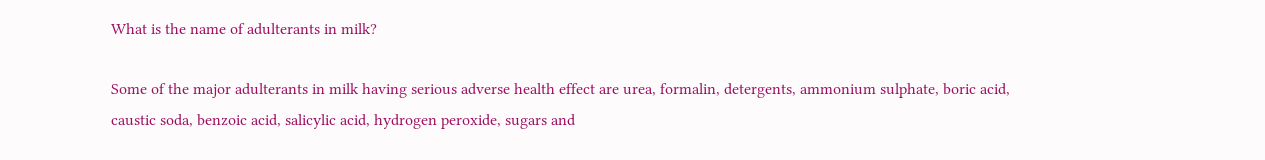What is the name of adulterants in milk?

Some of the major adulterants in milk having serious adverse health effect are urea, formalin, detergents, ammonium sulphate, boric acid, caustic soda, benzoic acid, salicylic acid, hydrogen peroxide, sugars and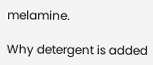melamine.

Why detergent is added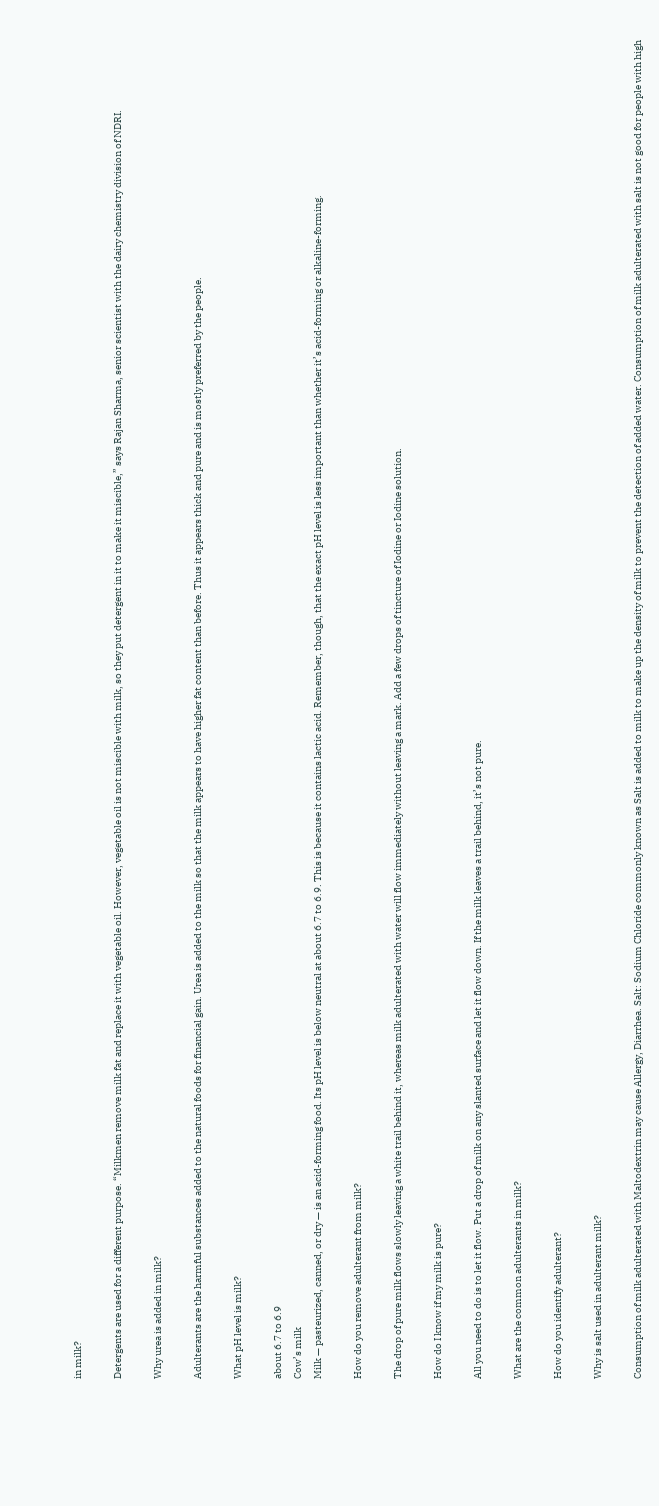in milk?

Detergents are used for a different purpose. “Milkmen remove milk fat and replace it with vegetable oil. However, vegetable oil is not miscible with milk, so they put detergent in it to make it miscible,” says Rajan Sharma, senior scientist with the dairy chemistry division of NDRI.

Why urea is added in milk?

Adulterants are the harmful substances added to the natural foods for financial gain. Urea is added to the milk so that the milk appears to have higher fat content than before. Thus it appears thick and pure and is mostly preferred by the people.

What pH level is milk?

about 6.7 to 6.9
Cow’s milk
Milk — pasteurized, canned, or dry — is an acid-forming food. Its pH level is below neutral at about 6.7 to 6.9. This is because it contains lactic acid. Remember, though, that the exact pH level is less important than whether it’s acid-forming or alkaline-forming.

How do you remove adulterant from milk?

The drop of pure milk flows slowly leaving a white trail behind it, whereas milk adulterated with water will flow immediately without leaving a mark. Add a few drops of tincture of Iodine or Iodine solution.

How do I know if my milk is pure?

All you need to do is to let it flow. Put a drop of milk on any slanted surface and let it flow down. If the milk leaves a trail behind, it’s not pure.

What are the common adulterants in milk?

How do you identify adulterant?

Why is salt used in adulterant milk?

Consumption of milk adulterated with Maltodextrin may cause Allergy, Diarrhea. Salt: Sodium Chloride commonly known as Salt is added to milk to make up the density of milk to prevent the detection of added water. Consumption of milk adulterated with salt is not good for people with high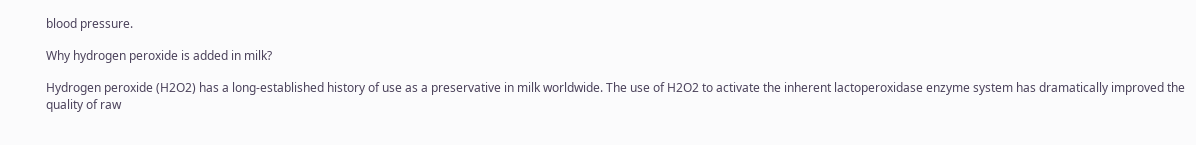blood pressure.

Why hydrogen peroxide is added in milk?

Hydrogen peroxide (H2O2) has a long-established history of use as a preservative in milk worldwide. The use of H2O2 to activate the inherent lactoperoxidase enzyme system has dramatically improved the quality of raw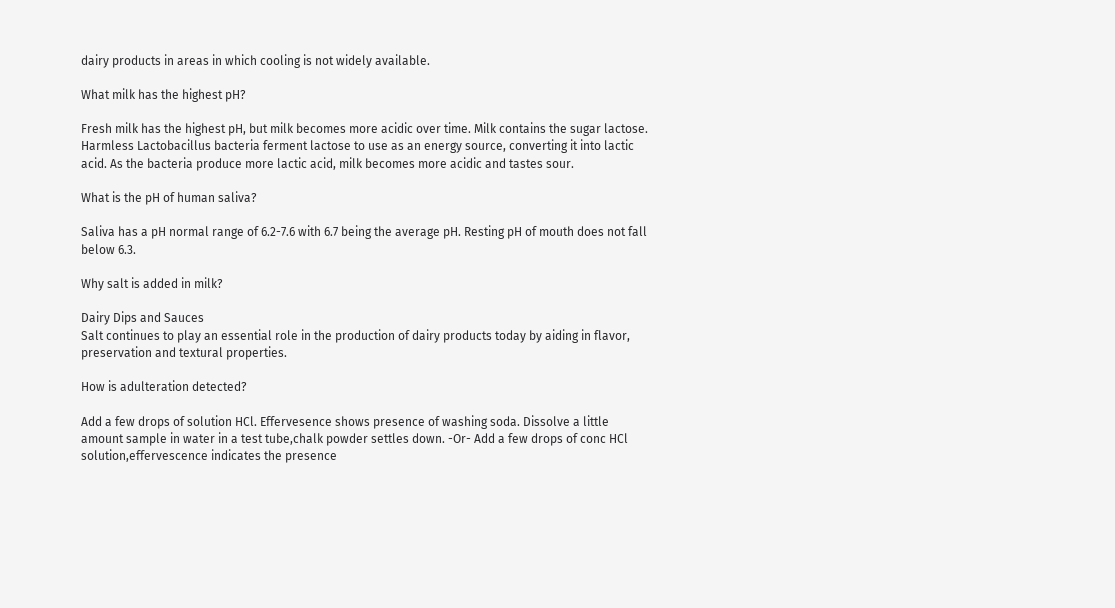dairy products in areas in which cooling is not widely available.

What milk has the highest pH?

Fresh milk has the highest pH, but milk becomes more acidic over time. Milk contains the sugar lactose. Harmless Lactobacillus bacteria ferment lactose to use as an energy source, converting it into lactic acid. As the bacteria produce more lactic acid, milk becomes more acidic and tastes sour.

What is the pH of human saliva?

Saliva has a pH normal range of 6.2-7.6 with 6.7 being the average pH. Resting pH of mouth does not fall below 6.3.

Why salt is added in milk?

Dairy Dips and Sauces
Salt continues to play an essential role in the production of dairy products today by aiding in flavor, preservation and textural properties.

How is adulteration detected?

Add a few drops of solution HCl. Effervesence shows presence of washing soda. Dissolve a little amount sample in water in a test tube,chalk powder settles down. -Or- Add a few drops of conc HCl solution,effervescence indicates the presence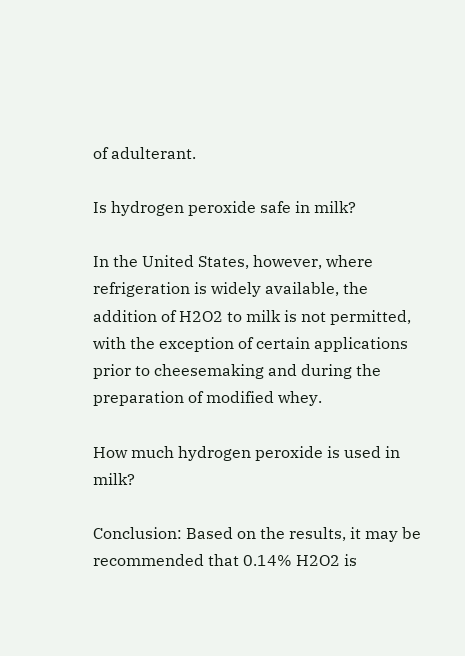of adulterant.

Is hydrogen peroxide safe in milk?

In the United States, however, where refrigeration is widely available, the addition of H2O2 to milk is not permitted, with the exception of certain applications prior to cheesemaking and during the preparation of modified whey.

How much hydrogen peroxide is used in milk?

Conclusion: Based on the results, it may be recommended that 0.14% H2O2 is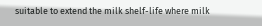suitable to extend the milk shelf-life where milk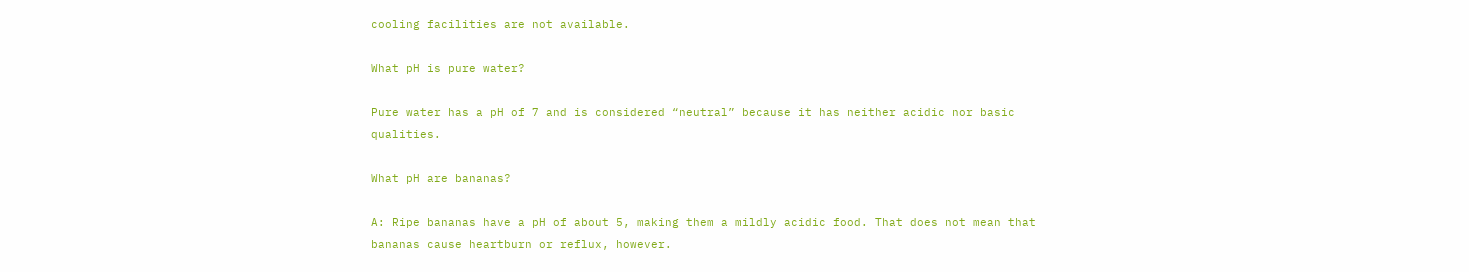cooling facilities are not available.

What pH is pure water?

Pure water has a pH of 7 and is considered “neutral” because it has neither acidic nor basic qualities.

What pH are bananas?

A: Ripe bananas have a pH of about 5, making them a mildly acidic food. That does not mean that bananas cause heartburn or reflux, however.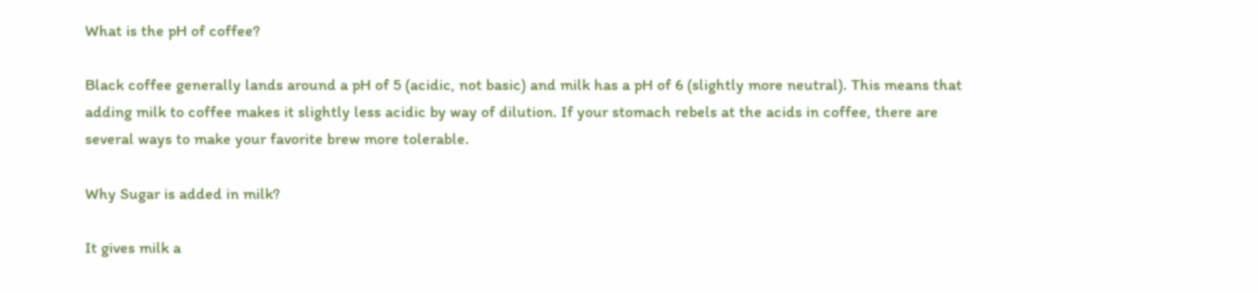What is the pH of coffee?

Black coffee generally lands around a pH of 5 (acidic, not basic) and milk has a pH of 6 (slightly more neutral). This means that adding milk to coffee makes it slightly less acidic by way of dilution. If your stomach rebels at the acids in coffee, there are several ways to make your favorite brew more tolerable.

Why Sugar is added in milk?

It gives milk a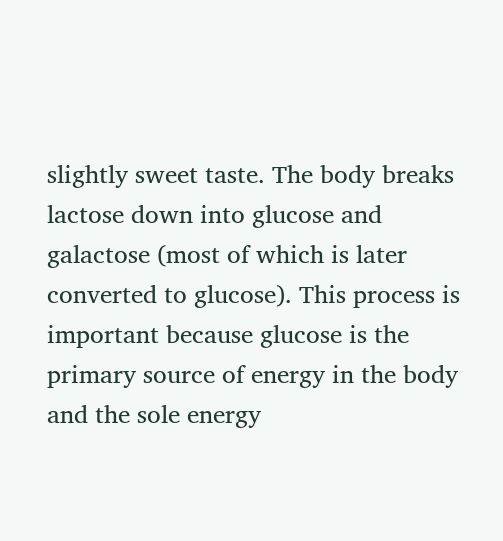slightly sweet taste. The body breaks lactose down into glucose and galactose (most of which is later converted to glucose). This process is important because glucose is the primary source of energy in the body and the sole energy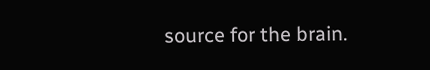source for the brain.